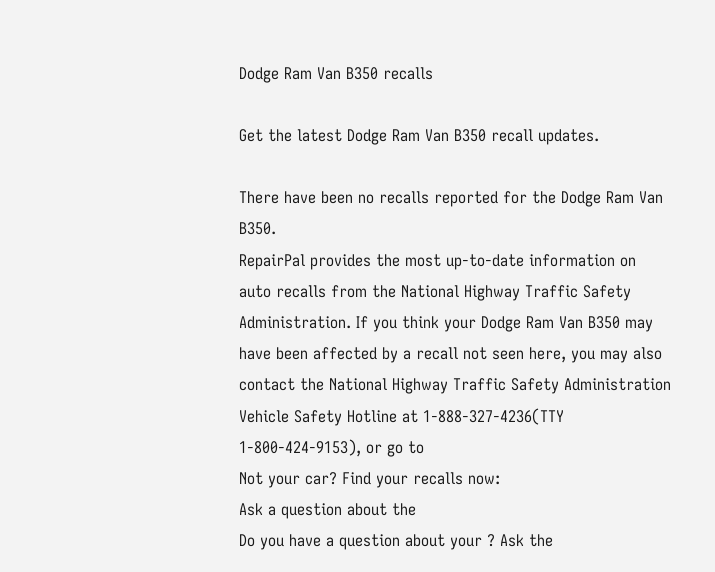Dodge Ram Van B350 recalls

Get the latest Dodge Ram Van B350 recall updates.

There have been no recalls reported for the Dodge Ram Van B350.
RepairPal provides the most up-to-date information on auto recalls from the National Highway Traffic Safety Administration. If you think your Dodge Ram Van B350 may have been affected by a recall not seen here, you may also contact the National Highway Traffic Safety Administration Vehicle Safety Hotline at 1-888-327-4236(TTY 1-800-424-9153), or go to
Not your car? Find your recalls now:
Ask a question about the
Do you have a question about your ? Ask the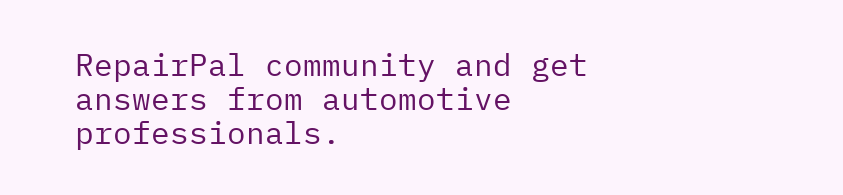RepairPal community and get answers from automotive professionals.